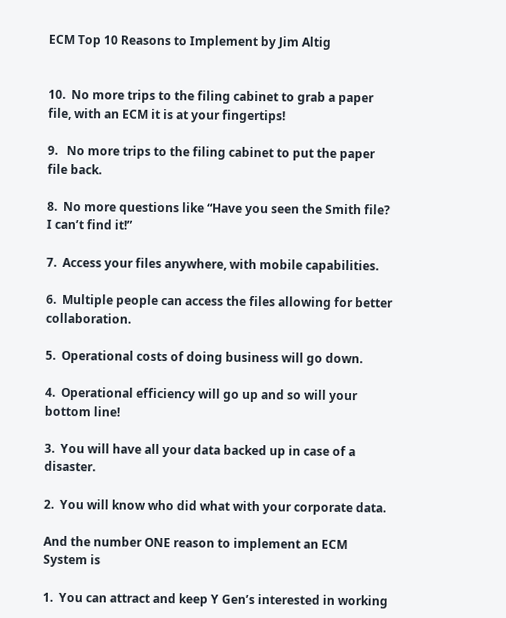ECM Top 10 Reasons to Implement by Jim Altig


10.  No more trips to the filing cabinet to grab a paper file, with an ECM it is at your fingertips!

9.   No more trips to the filing cabinet to put the paper file back.

8.  No more questions like “Have you seen the Smith file? I can’t find it!”

7.  Access your files anywhere, with mobile capabilities.

6.  Multiple people can access the files allowing for better collaboration.

5.  Operational costs of doing business will go down.

4.  Operational efficiency will go up and so will your bottom line!

3.  You will have all your data backed up in case of a disaster.

2.  You will know who did what with your corporate data.

And the number ONE reason to implement an ECM System is

1.  You can attract and keep Y Gen’s interested in working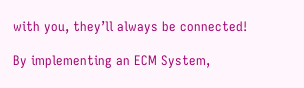with you, they’ll always be connected!

By implementing an ECM System,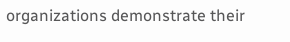organizations demonstrate their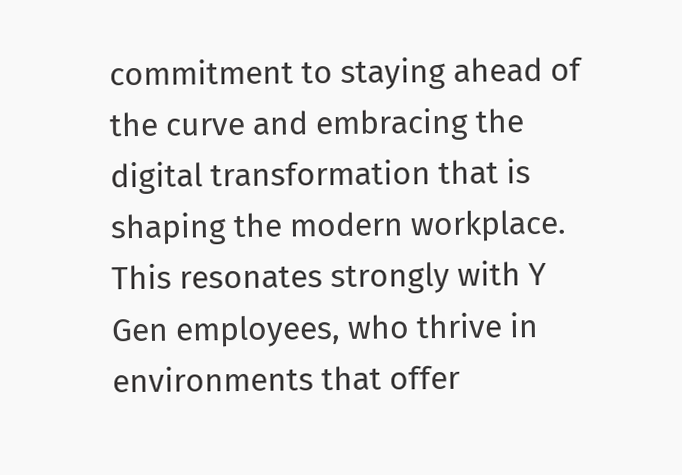commitment to staying ahead of the curve and embracing the digital transformation that is shaping the modern workplace. This resonates strongly with Y Gen employees, who thrive in environments that offer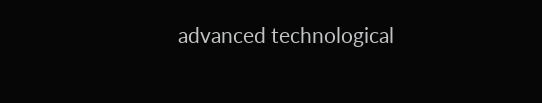advanced technological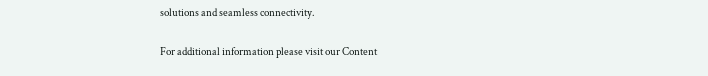solutions and seamless connectivity.

For additional information please visit our Content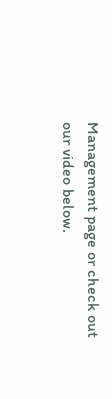Management page or check out our video below.